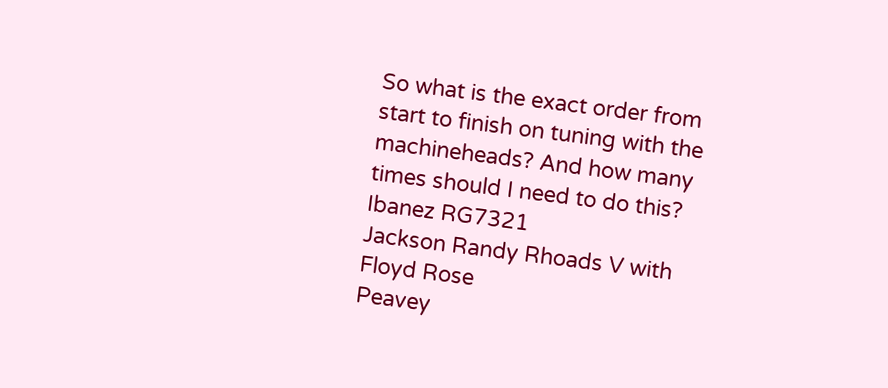So what is the exact order from start to finish on tuning with the machineheads? And how many times should I need to do this?
Ibanez RG7321
Jackson Randy Rhoads V with Floyd Rose
Peavey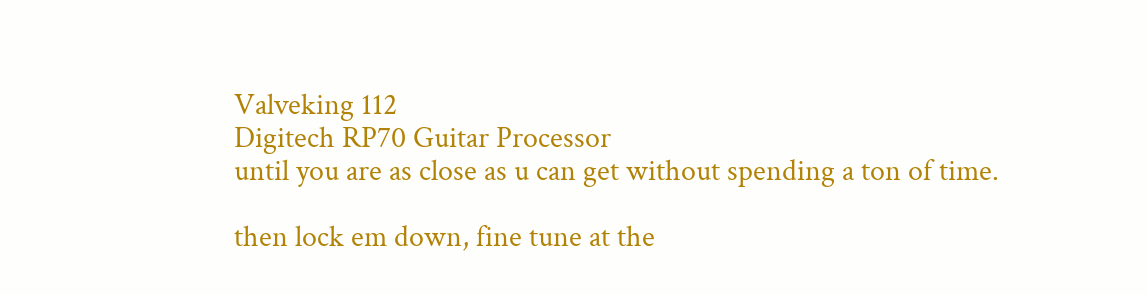Valveking 112
Digitech RP70 Guitar Processor
until you are as close as u can get without spending a ton of time.

then lock em down, fine tune at the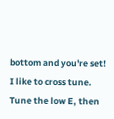bottom and you're set!
I like to cross tune. Tune the low E, then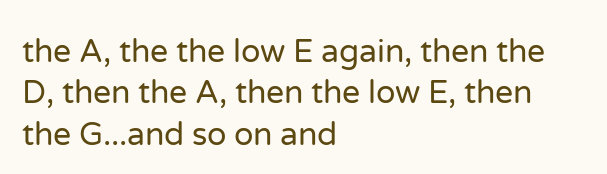the A, the the low E again, then the D, then the A, then the low E, then the G...and so on and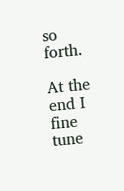so forth.

At the end I fine tune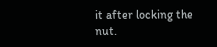it after locking the nut.